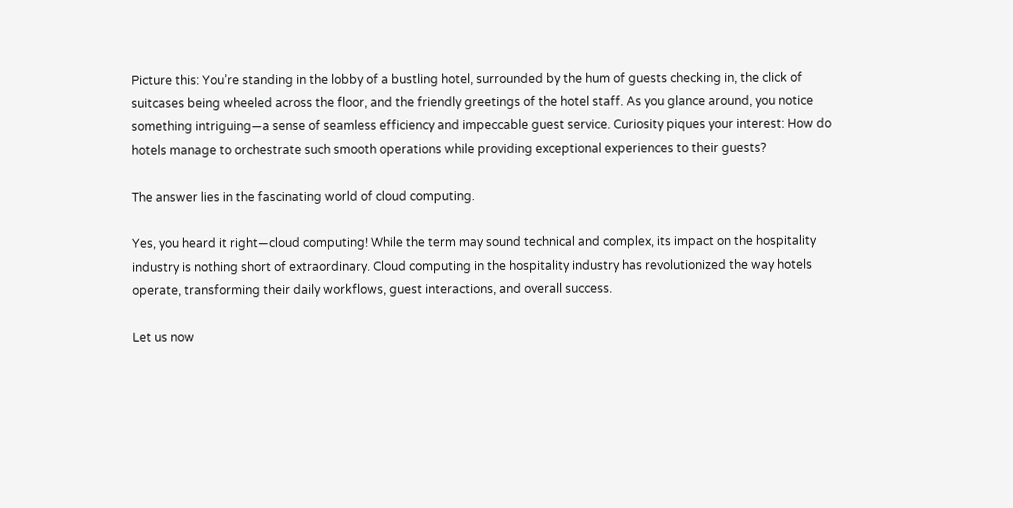Picture this: You’re standing in the lobby of a bustling hotel, surrounded by the hum of guests checking in, the click of suitcases being wheeled across the floor, and the friendly greetings of the hotel staff. As you glance around, you notice something intriguing—a sense of seamless efficiency and impeccable guest service. Curiosity piques your interest: How do hotels manage to orchestrate such smooth operations while providing exceptional experiences to their guests?

The answer lies in the fascinating world of cloud computing.

Yes, you heard it right—cloud computing! While the term may sound technical and complex, its impact on the hospitality industry is nothing short of extraordinary. Cloud computing in the hospitality industry has revolutionized the way hotels operate, transforming their daily workflows, guest interactions, and overall success.

Let us now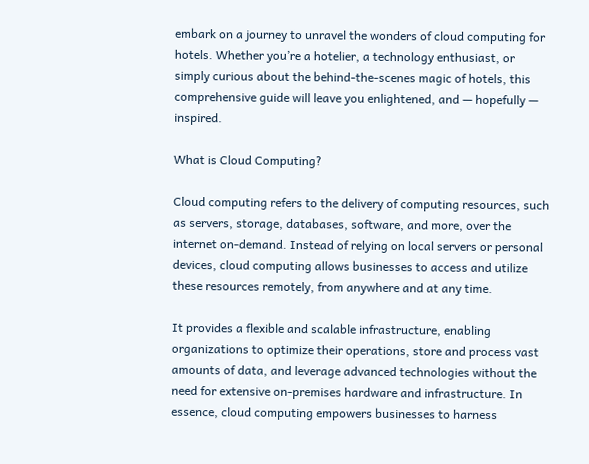embark on a journey to unravel the wonders of cloud computing for hotels. Whether you’re a hotelier, a technology enthusiast, or simply curious about the behind-the-scenes magic of hotels, this comprehensive guide will leave you enlightened, and — hopefully — inspired.

What is Cloud Computing?

Cloud computing refers to the delivery of computing resources, such as servers, storage, databases, software, and more, over the internet on-demand. Instead of relying on local servers or personal devices, cloud computing allows businesses to access and utilize these resources remotely, from anywhere and at any time.

It provides a flexible and scalable infrastructure, enabling organizations to optimize their operations, store and process vast amounts of data, and leverage advanced technologies without the need for extensive on-premises hardware and infrastructure. In essence, cloud computing empowers businesses to harness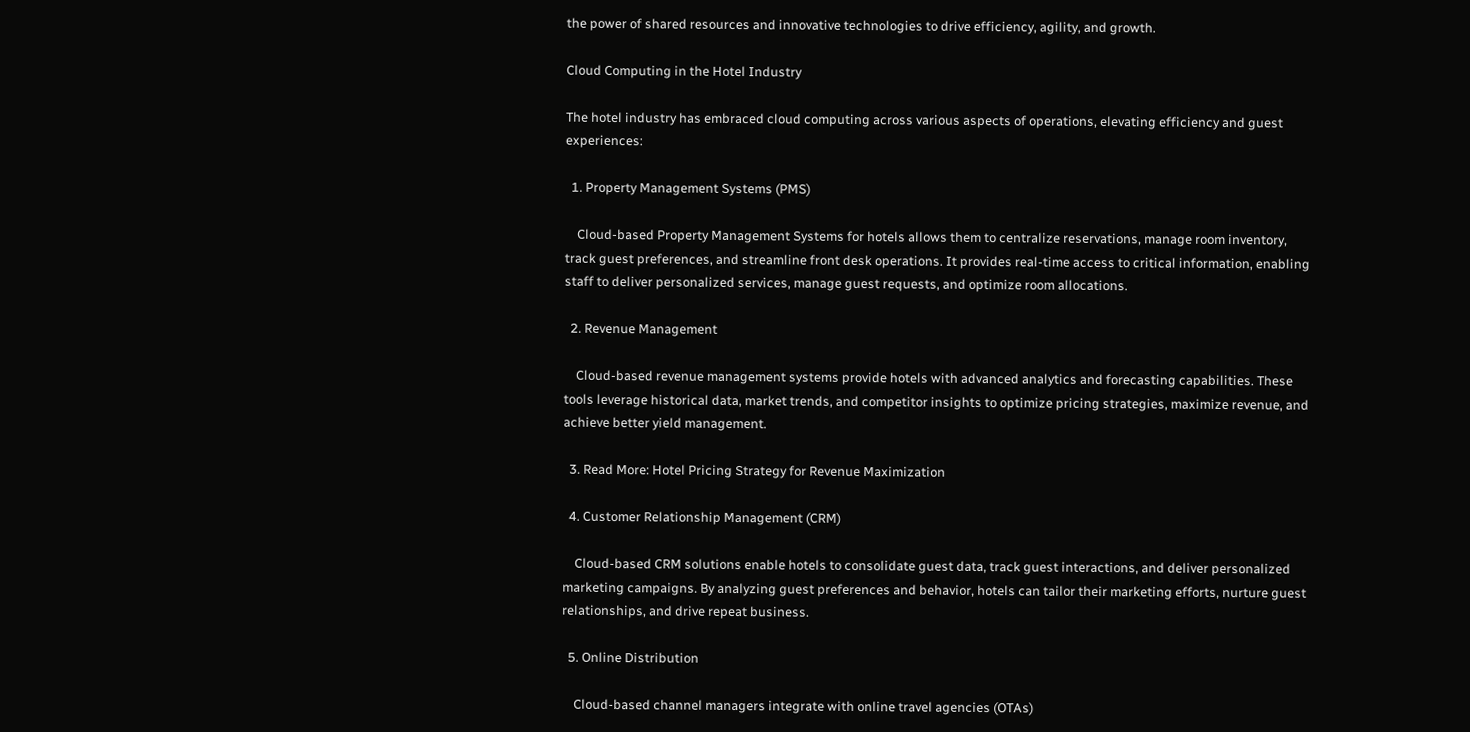the power of shared resources and innovative technologies to drive efficiency, agility, and growth.

Cloud Computing in the Hotel Industry

The hotel industry has embraced cloud computing across various aspects of operations, elevating efficiency and guest experiences:

  1. Property Management Systems (PMS)

    Cloud-based Property Management Systems for hotels allows them to centralize reservations, manage room inventory, track guest preferences, and streamline front desk operations. It provides real-time access to critical information, enabling staff to deliver personalized services, manage guest requests, and optimize room allocations.

  2. Revenue Management

    Cloud-based revenue management systems provide hotels with advanced analytics and forecasting capabilities. These tools leverage historical data, market trends, and competitor insights to optimize pricing strategies, maximize revenue, and achieve better yield management.

  3. Read More: Hotel Pricing Strategy for Revenue Maximization

  4. Customer Relationship Management (CRM)

    Cloud-based CRM solutions enable hotels to consolidate guest data, track guest interactions, and deliver personalized marketing campaigns. By analyzing guest preferences and behavior, hotels can tailor their marketing efforts, nurture guest relationships, and drive repeat business.

  5. Online Distribution

    Cloud-based channel managers integrate with online travel agencies (OTAs)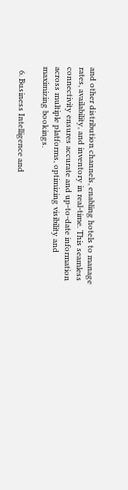and other distribution channels, enabling hotels to manage rates, availability, and inventory in real-time. This seamless connectivity ensures accurate and up-to-date information across multiple platforms, optimizing visibility and maximizing bookings.

  6. Business Intelligence and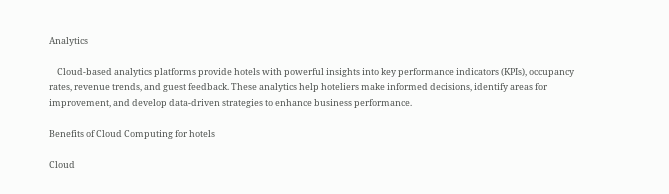Analytics

    Cloud-based analytics platforms provide hotels with powerful insights into key performance indicators (KPIs), occupancy rates, revenue trends, and guest feedback. These analytics help hoteliers make informed decisions, identify areas for improvement, and develop data-driven strategies to enhance business performance.

Benefits of Cloud Computing for hotels

Cloud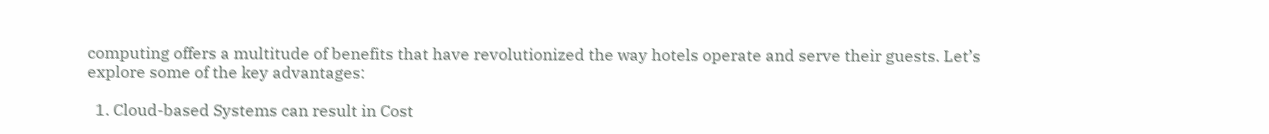computing offers a multitude of benefits that have revolutionized the way hotels operate and serve their guests. Let’s explore some of the key advantages:

  1. Cloud-based Systems can result in Cost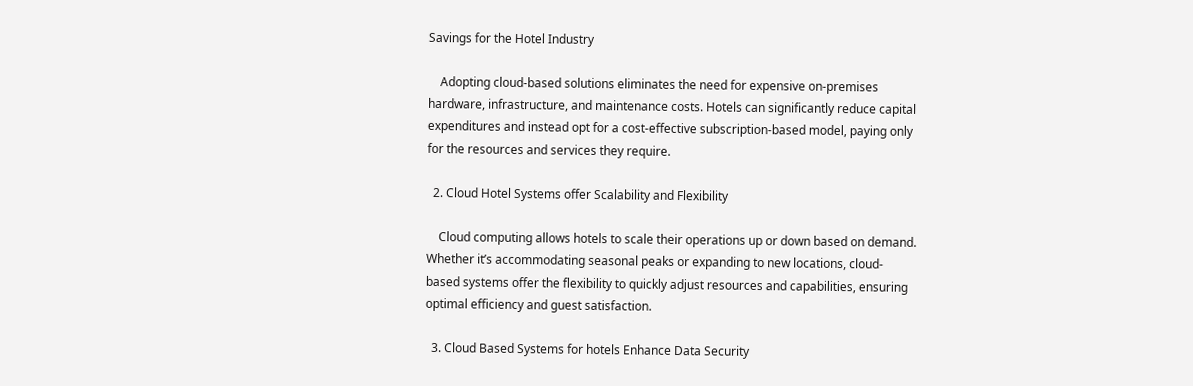Savings for the Hotel Industry

    Adopting cloud-based solutions eliminates the need for expensive on-premises hardware, infrastructure, and maintenance costs. Hotels can significantly reduce capital expenditures and instead opt for a cost-effective subscription-based model, paying only for the resources and services they require.

  2. Cloud Hotel Systems offer Scalability and Flexibility

    Cloud computing allows hotels to scale their operations up or down based on demand. Whether it’s accommodating seasonal peaks or expanding to new locations, cloud-based systems offer the flexibility to quickly adjust resources and capabilities, ensuring optimal efficiency and guest satisfaction.

  3. Cloud Based Systems for hotels Enhance Data Security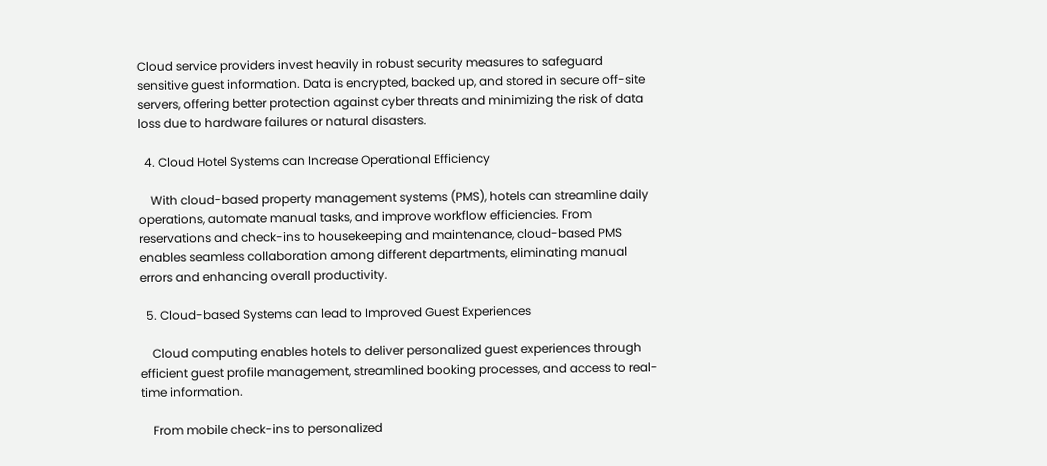Cloud service providers invest heavily in robust security measures to safeguard sensitive guest information. Data is encrypted, backed up, and stored in secure off-site servers, offering better protection against cyber threats and minimizing the risk of data loss due to hardware failures or natural disasters.

  4. Cloud Hotel Systems can Increase Operational Efficiency

    With cloud-based property management systems (PMS), hotels can streamline daily operations, automate manual tasks, and improve workflow efficiencies. From reservations and check-ins to housekeeping and maintenance, cloud-based PMS enables seamless collaboration among different departments, eliminating manual errors and enhancing overall productivity.

  5. Cloud-based Systems can lead to Improved Guest Experiences

    Cloud computing enables hotels to deliver personalized guest experiences through efficient guest profile management, streamlined booking processes, and access to real-time information.

    From mobile check-ins to personalized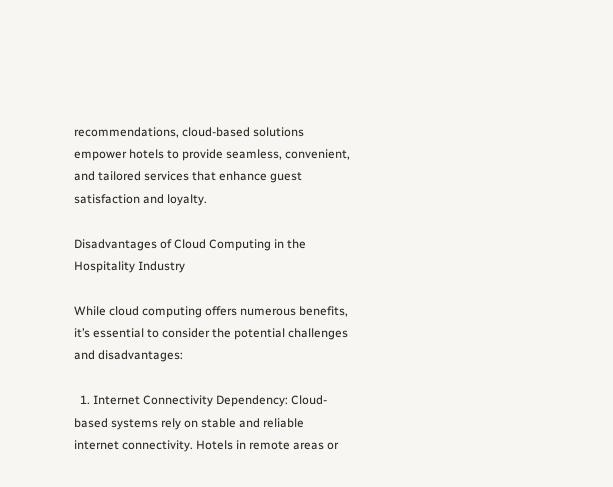recommendations, cloud-based solutions empower hotels to provide seamless, convenient, and tailored services that enhance guest satisfaction and loyalty.

Disadvantages of Cloud Computing in the Hospitality Industry

While cloud computing offers numerous benefits, it’s essential to consider the potential challenges and disadvantages:

  1. Internet Connectivity Dependency: Cloud-based systems rely on stable and reliable internet connectivity. Hotels in remote areas or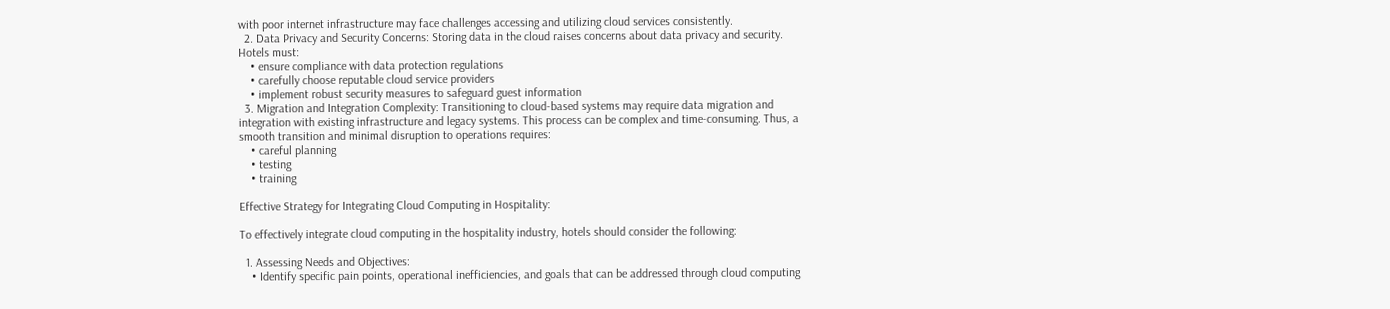with poor internet infrastructure may face challenges accessing and utilizing cloud services consistently.
  2. Data Privacy and Security Concerns: Storing data in the cloud raises concerns about data privacy and security. Hotels must:
    • ensure compliance with data protection regulations
    • carefully choose reputable cloud service providers
    • implement robust security measures to safeguard guest information
  3. Migration and Integration Complexity: Transitioning to cloud-based systems may require data migration and integration with existing infrastructure and legacy systems. This process can be complex and time-consuming. Thus, a smooth transition and minimal disruption to operations requires:
    • careful planning
    • testing
    • training

Effective Strategy for Integrating Cloud Computing in Hospitality:

To effectively integrate cloud computing in the hospitality industry, hotels should consider the following:

  1. Assessing Needs and Objectives:
    • Identify specific pain points, operational inefficiencies, and goals that can be addressed through cloud computing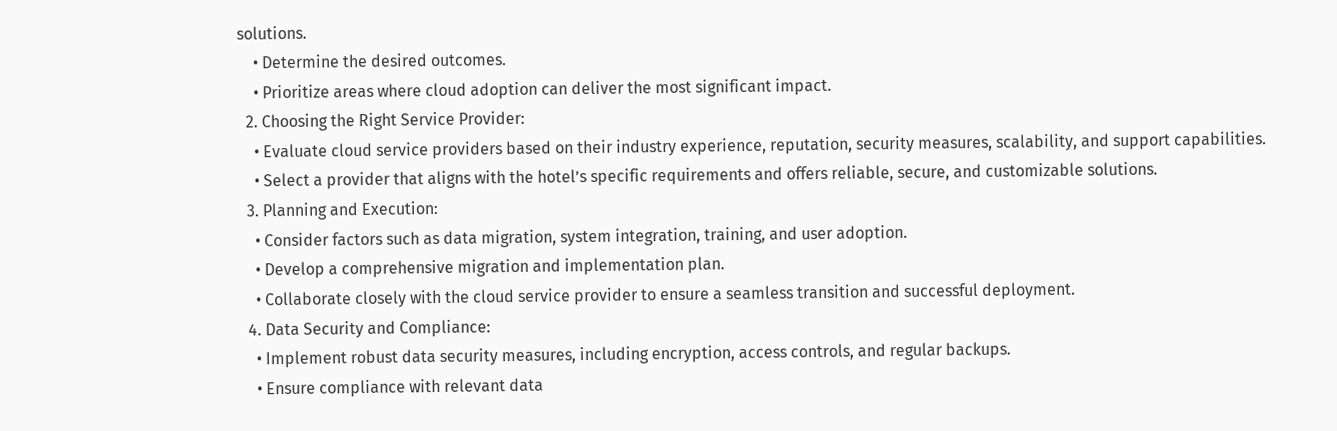solutions.
    • Determine the desired outcomes.
    • Prioritize areas where cloud adoption can deliver the most significant impact.
  2. Choosing the Right Service Provider:
    • Evaluate cloud service providers based on their industry experience, reputation, security measures, scalability, and support capabilities.
    • Select a provider that aligns with the hotel’s specific requirements and offers reliable, secure, and customizable solutions.
  3. Planning and Execution:
    • Consider factors such as data migration, system integration, training, and user adoption.
    • Develop a comprehensive migration and implementation plan.
    • Collaborate closely with the cloud service provider to ensure a seamless transition and successful deployment.
  4. Data Security and Compliance:
    • Implement robust data security measures, including encryption, access controls, and regular backups.
    • Ensure compliance with relevant data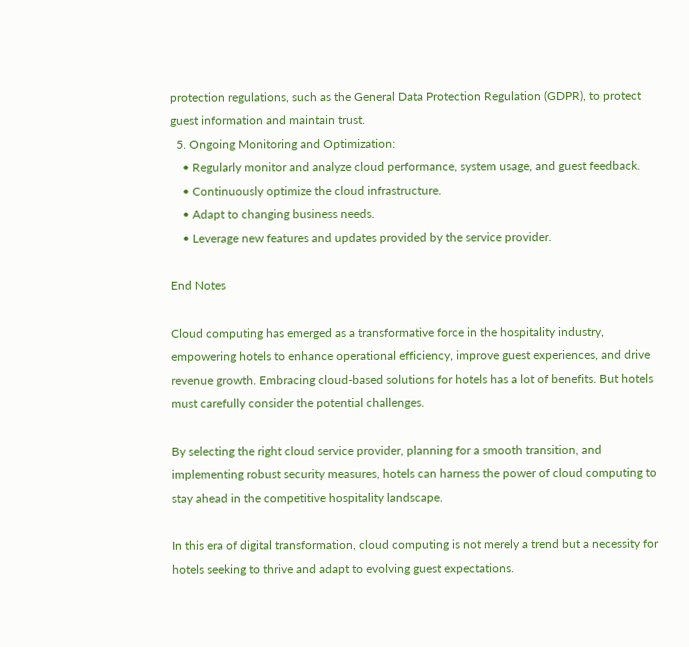protection regulations, such as the General Data Protection Regulation (GDPR), to protect guest information and maintain trust.
  5. Ongoing Monitoring and Optimization:
    • Regularly monitor and analyze cloud performance, system usage, and guest feedback.
    • Continuously optimize the cloud infrastructure.
    • Adapt to changing business needs.
    • Leverage new features and updates provided by the service provider.

End Notes

Cloud computing has emerged as a transformative force in the hospitality industry, empowering hotels to enhance operational efficiency, improve guest experiences, and drive revenue growth. Embracing cloud-based solutions for hotels has a lot of benefits. But hotels must carefully consider the potential challenges.

By selecting the right cloud service provider, planning for a smooth transition, and implementing robust security measures, hotels can harness the power of cloud computing to stay ahead in the competitive hospitality landscape.

In this era of digital transformation, cloud computing is not merely a trend but a necessity for hotels seeking to thrive and adapt to evolving guest expectations.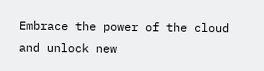Embrace the power of the cloud and unlock new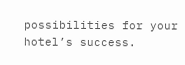possibilities for your hotel’s success.